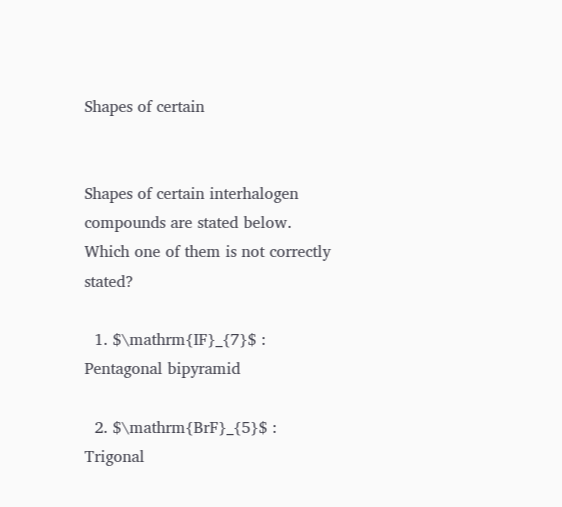Shapes of certain


Shapes of certain interhalogen compounds are stated below. Which one of them is not correctly stated?

  1. $\mathrm{IF}_{7}$ : Pentagonal bipyramid

  2. $\mathrm{BrF}_{5}$ : Trigonal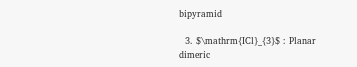bipyramid

  3. $\mathrm{ICl}_{3}$ : Planar dimeric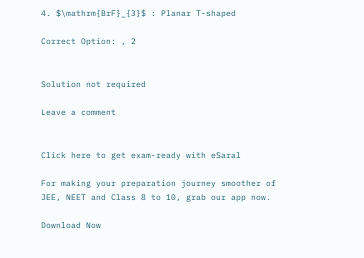4. $\mathrm{BrF}_{3}$ : Planar T-shaped

Correct Option: , 2


Solution not required

Leave a comment


Click here to get exam-ready with eSaral

For making your preparation journey smoother of JEE, NEET and Class 8 to 10, grab our app now.

Download Now